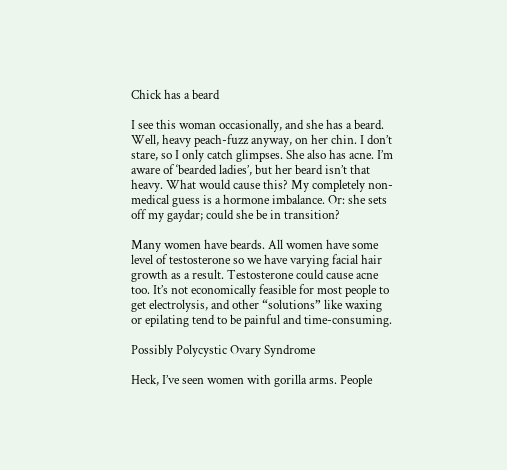Chick has a beard

I see this woman occasionally, and she has a beard. Well, heavy peach-fuzz anyway, on her chin. I don’t stare, so I only catch glimpses. She also has acne. I’m aware of ‘bearded ladies’, but her beard isn’t that heavy. What would cause this? My completely non-medical guess is a hormone imbalance. Or: she sets off my gaydar; could she be in transition?

Many women have beards. All women have some level of testosterone so we have varying facial hair growth as a result. Testosterone could cause acne too. It’s not economically feasible for most people to get electrolysis, and other “solutions” like waxing or epilating tend to be painful and time-consuming.

Possibly Polycystic Ovary Syndrome

Heck, I’ve seen women with gorilla arms. People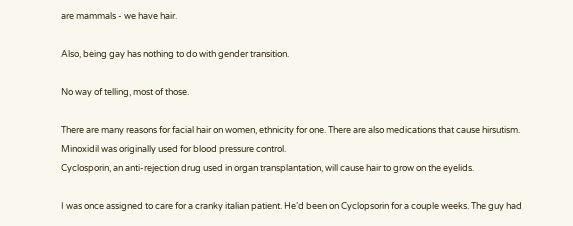are mammals - we have hair.

Also, being gay has nothing to do with gender transition.

No way of telling, most of those.

There are many reasons for facial hair on women, ethnicity for one. There are also medications that cause hirsutism. Minoxidil was originally used for blood pressure control.
Cyclosporin, an anti-rejection drug used in organ transplantation, will cause hair to grow on the eyelids.

I was once assigned to care for a cranky italian patient. He’d been on Cyclopsorin for a couple weeks. The guy had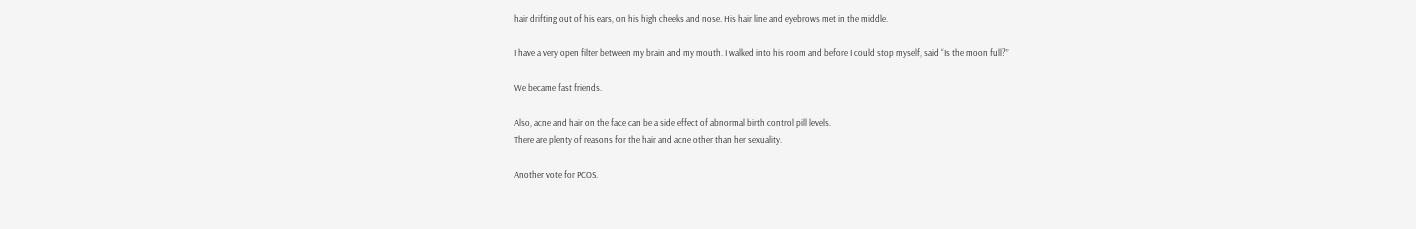hair drifting out of his ears, on his high cheeks and nose. His hair line and eyebrows met in the middle.

I have a very open filter between my brain and my mouth. I walked into his room and before I could stop myself, said “Is the moon full?”

We became fast friends.

Also, acne and hair on the face can be a side effect of abnormal birth control pill levels.
There are plenty of reasons for the hair and acne other than her sexuality.

Another vote for PCOS.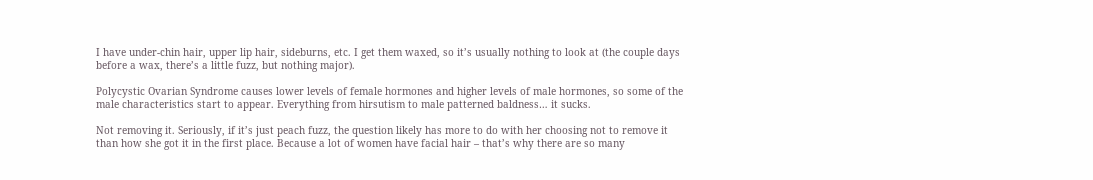I have under-chin hair, upper lip hair, sideburns, etc. I get them waxed, so it’s usually nothing to look at (the couple days before a wax, there’s a little fuzz, but nothing major).

Polycystic Ovarian Syndrome causes lower levels of female hormones and higher levels of male hormones, so some of the male characteristics start to appear. Everything from hirsutism to male patterned baldness… it sucks.

Not removing it. Seriously, if it’s just peach fuzz, the question likely has more to do with her choosing not to remove it than how she got it in the first place. Because a lot of women have facial hair – that’s why there are so many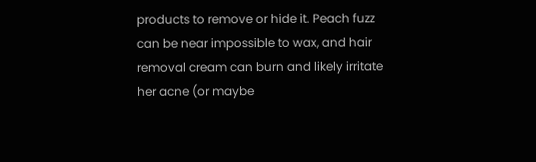products to remove or hide it. Peach fuzz can be near impossible to wax, and hair removal cream can burn and likely irritate her acne (or maybe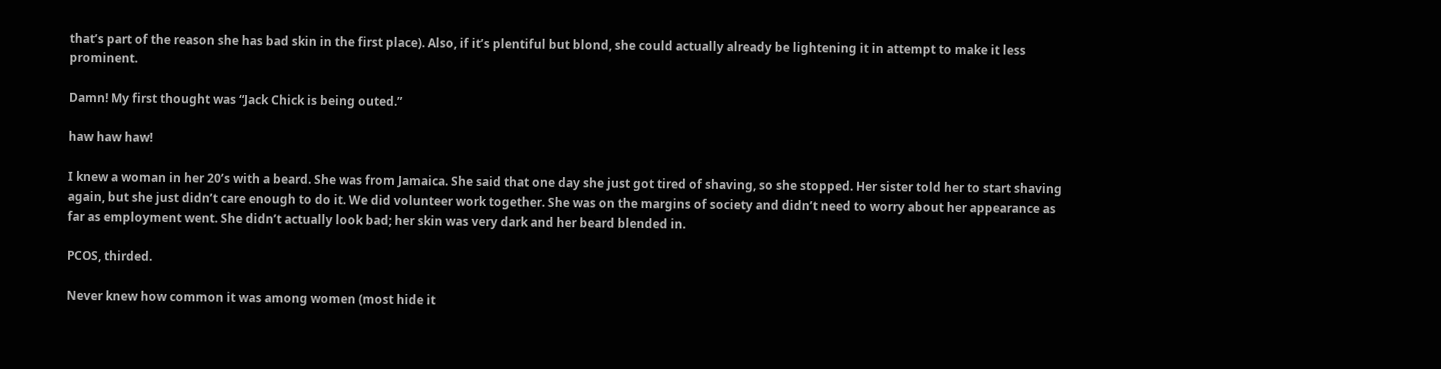that’s part of the reason she has bad skin in the first place). Also, if it’s plentiful but blond, she could actually already be lightening it in attempt to make it less prominent.

Damn! My first thought was “Jack Chick is being outed.”

haw haw haw!

I knew a woman in her 20’s with a beard. She was from Jamaica. She said that one day she just got tired of shaving, so she stopped. Her sister told her to start shaving again, but she just didn’t care enough to do it. We did volunteer work together. She was on the margins of society and didn’t need to worry about her appearance as far as employment went. She didn’t actually look bad; her skin was very dark and her beard blended in.

PCOS, thirded.

Never knew how common it was among women (most hide it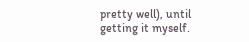pretty well), until getting it myself.